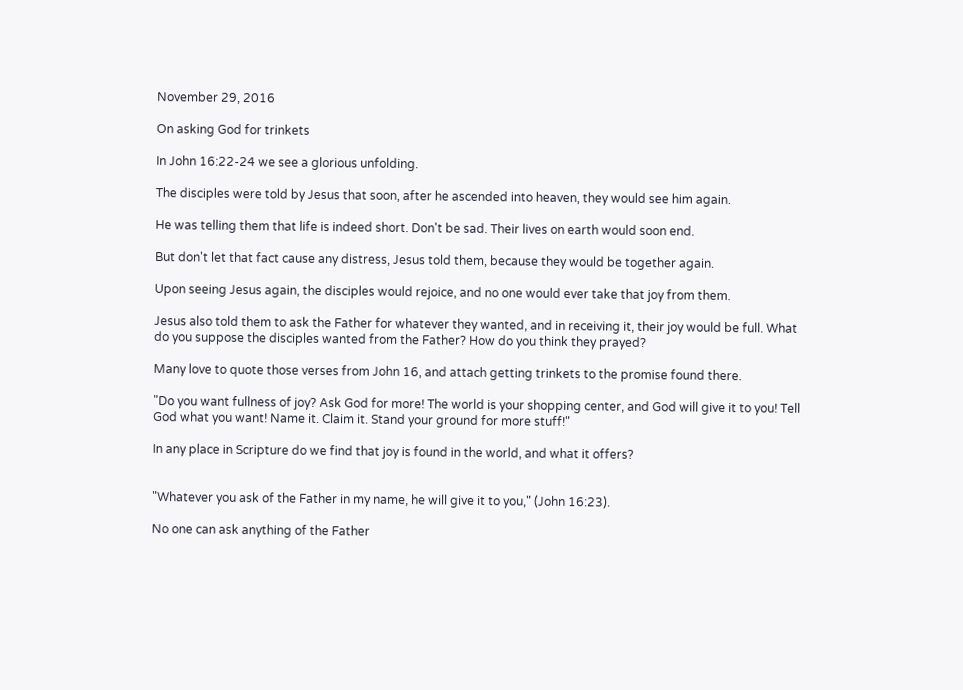November 29, 2016

On asking God for trinkets

In John 16:22-24 we see a glorious unfolding.

The disciples were told by Jesus that soon, after he ascended into heaven, they would see him again.

He was telling them that life is indeed short. Don't be sad. Their lives on earth would soon end.

But don't let that fact cause any distress, Jesus told them, because they would be together again.

Upon seeing Jesus again, the disciples would rejoice, and no one would ever take that joy from them.

Jesus also told them to ask the Father for whatever they wanted, and in receiving it, their joy would be full. What do you suppose the disciples wanted from the Father? How do you think they prayed?

Many love to quote those verses from John 16, and attach getting trinkets to the promise found there.

"Do you want fullness of joy? Ask God for more! The world is your shopping center, and God will give it to you! Tell God what you want! Name it. Claim it. Stand your ground for more stuff!"

In any place in Scripture do we find that joy is found in the world, and what it offers?


"Whatever you ask of the Father in my name, he will give it to you," (John 16:23).

No one can ask anything of the Father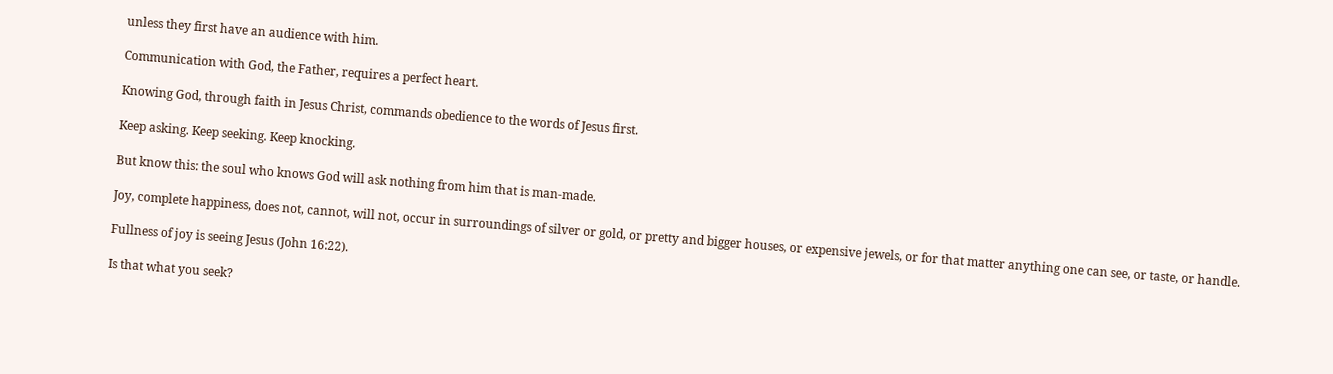unless they first have an audience with him.

Communication with God, the Father, requires a perfect heart.

Knowing God, through faith in Jesus Christ, commands obedience to the words of Jesus first.

Keep asking. Keep seeking. Keep knocking.

But know this: the soul who knows God will ask nothing from him that is man-made.

Joy, complete happiness, does not, cannot, will not, occur in surroundings of silver or gold, or pretty and bigger houses, or expensive jewels, or for that matter anything one can see, or taste, or handle.

Fullness of joy is seeing Jesus (John 16:22).

Is that what you seek?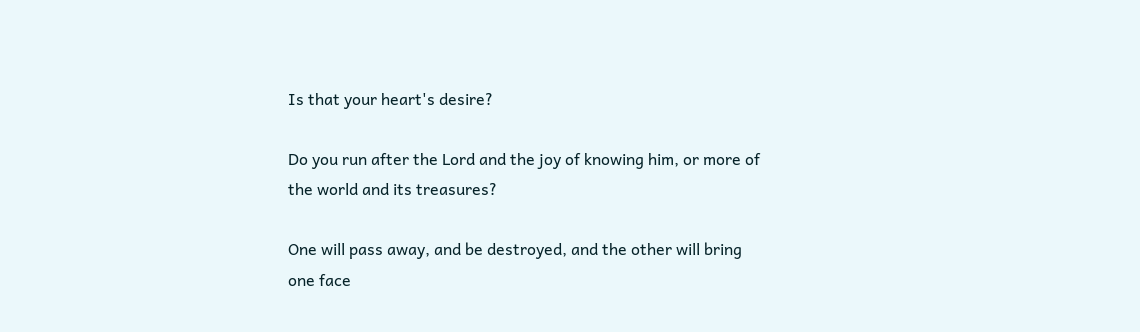Is that your heart's desire?

Do you run after the Lord and the joy of knowing him, or more of the world and its treasures?

One will pass away, and be destroyed, and the other will bring one face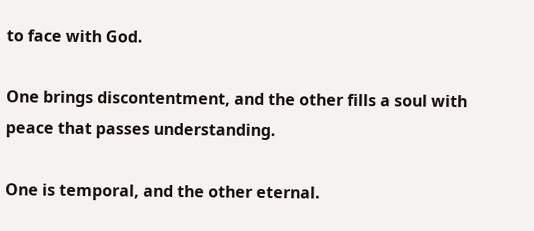to face with God.

One brings discontentment, and the other fills a soul with peace that passes understanding.

One is temporal, and the other eternal.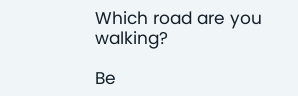Which road are you walking?

Be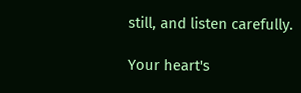still, and listen carefully.

Your heart's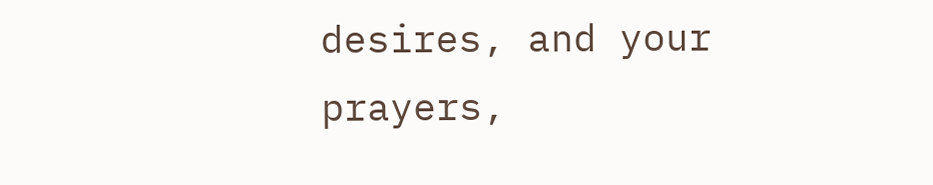desires, and your prayers,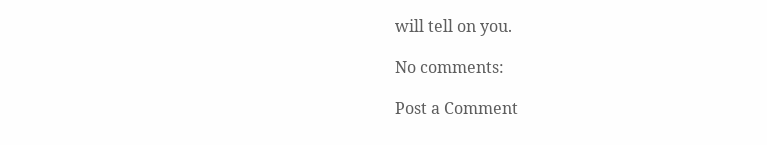will tell on you.

No comments:

Post a Comment